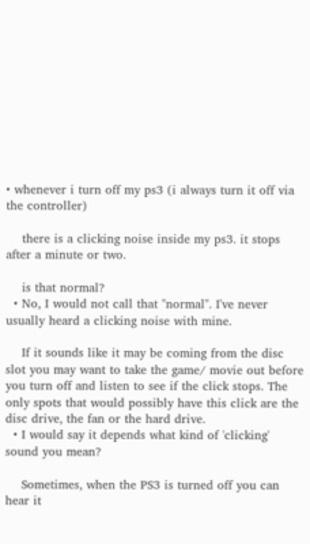• whenever i turn off my ps3 (i always turn it off via the controller)

    there is a clicking noise inside my ps3. it stops after a minute or two.

    is that normal?
  • No, I would not call that "normal". I've never usually heard a clicking noise with mine.

    If it sounds like it may be coming from the disc slot you may want to take the game/ movie out before you turn off and listen to see if the click stops. The only spots that would possibly have this click are the disc drive, the fan or the hard drive.
  • I would say it depends what kind of 'clicking' sound you mean?

    Sometimes, when the PS3 is turned off you can hear it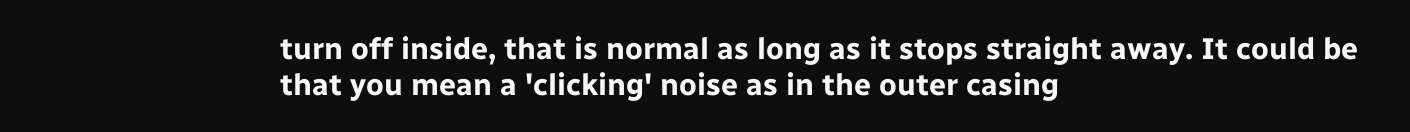turn off inside, that is normal as long as it stops straight away. It could be that you mean a 'clicking' noise as in the outer casing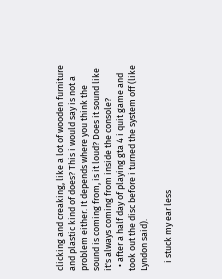clicking and creaking, like a lot of wooden furniture and plastic kind of does? This i would say is not a problem either. It depends where you think the sound is coming from, is it loud? Does it sound like it's always coming from inside the console?
  • after a half day of playing gta 4 i quit game and took out the disc before i turned the system off (like Lyndon said).

    i stuck my ear less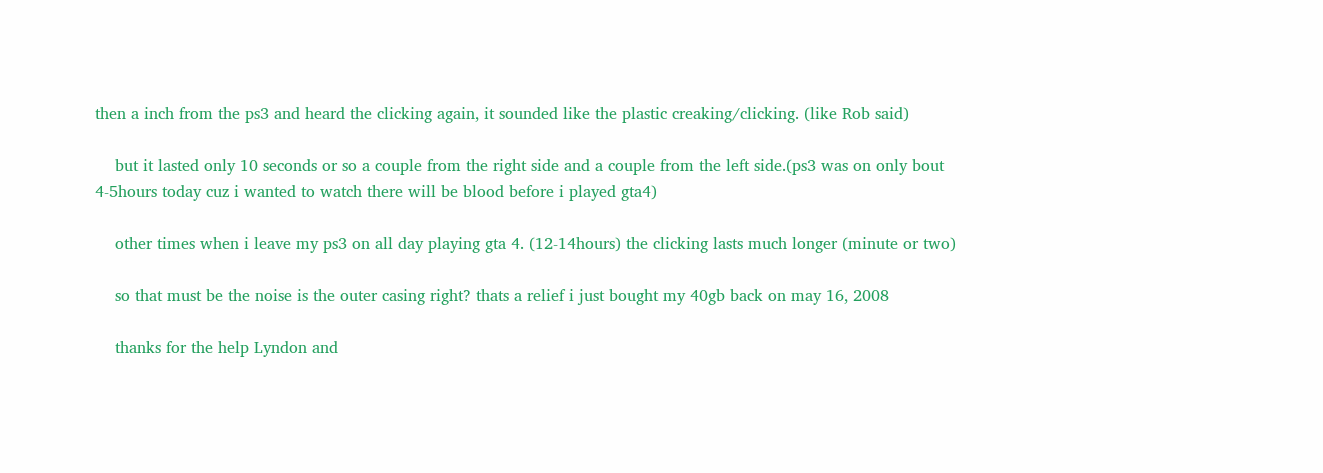then a inch from the ps3 and heard the clicking again, it sounded like the plastic creaking/clicking. (like Rob said)

    but it lasted only 10 seconds or so a couple from the right side and a couple from the left side.(ps3 was on only bout 4-5hours today cuz i wanted to watch there will be blood before i played gta4)

    other times when i leave my ps3 on all day playing gta 4. (12-14hours) the clicking lasts much longer (minute or two)

    so that must be the noise is the outer casing right? thats a relief i just bought my 40gb back on may 16, 2008

    thanks for the help Lyndon and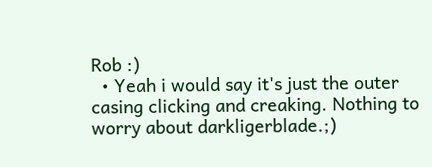Rob :)
  • Yeah i would say it's just the outer casing clicking and creaking. Nothing to worry about darkligerblade.;)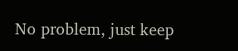No problem, just keep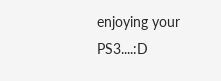enjoying your PS3....:D